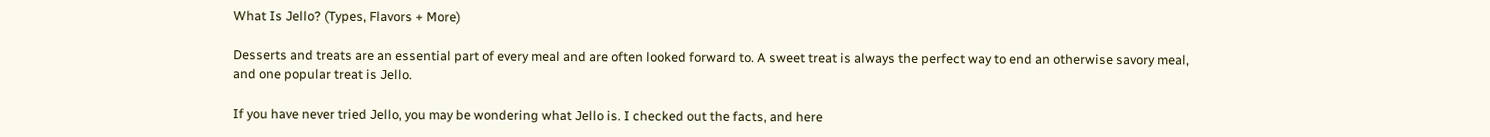What Is Jello? (Types, Flavors + More)

Desserts and treats are an essential part of every meal and are often looked forward to. A sweet treat is always the perfect way to end an otherwise savory meal, and one popular treat is Jello.

If you have never tried Jello, you may be wondering what Jello is. I checked out the facts, and here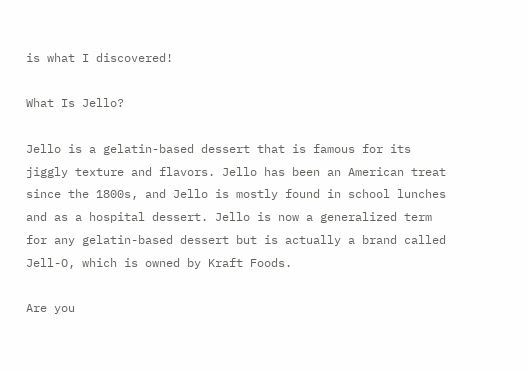is what I discovered!

What Is Jello?

Jello is a gelatin-based dessert that is famous for its jiggly texture and flavors. Jello has been an American treat since the 1800s, and Jello is mostly found in school lunches and as a hospital dessert. Jello is now a generalized term for any gelatin-based dessert but is actually a brand called Jell-O, which is owned by Kraft Foods.

Are you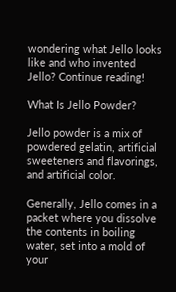wondering what Jello looks like and who invented Jello? Continue reading!

What Is Jello Powder?

Jello powder is a mix of powdered gelatin, artificial sweeteners and flavorings, and artificial color.

Generally, Jello comes in a packet where you dissolve the contents in boiling water, set into a mold of your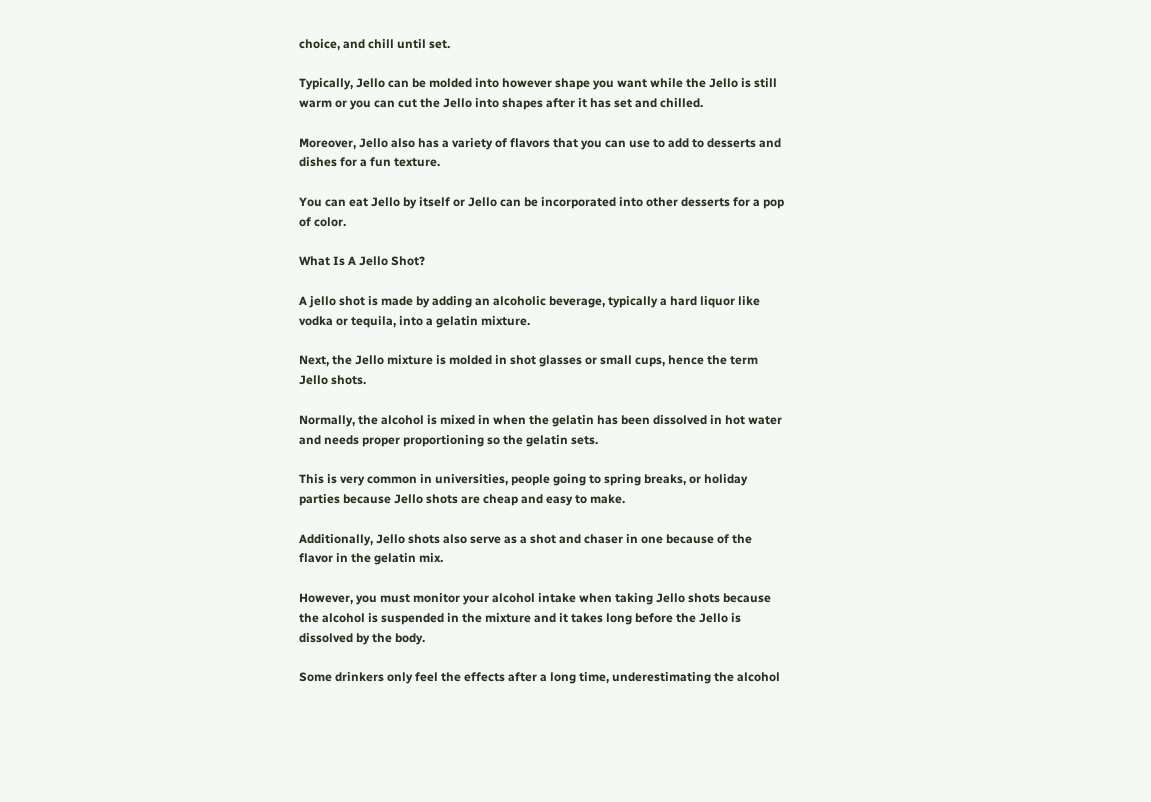choice, and chill until set.

Typically, Jello can be molded into however shape you want while the Jello is still warm or you can cut the Jello into shapes after it has set and chilled.

Moreover, Jello also has a variety of flavors that you can use to add to desserts and dishes for a fun texture.

You can eat Jello by itself or Jello can be incorporated into other desserts for a pop of color.

What Is A Jello Shot?

A jello shot is made by adding an alcoholic beverage, typically a hard liquor like vodka or tequila, into a gelatin mixture.

Next, the Jello mixture is molded in shot glasses or small cups, hence the term Jello shots.

Normally, the alcohol is mixed in when the gelatin has been dissolved in hot water and needs proper proportioning so the gelatin sets.

This is very common in universities, people going to spring breaks, or holiday parties because Jello shots are cheap and easy to make.

Additionally, Jello shots also serve as a shot and chaser in one because of the flavor in the gelatin mix.

However, you must monitor your alcohol intake when taking Jello shots because the alcohol is suspended in the mixture and it takes long before the Jello is dissolved by the body.

Some drinkers only feel the effects after a long time, underestimating the alcohol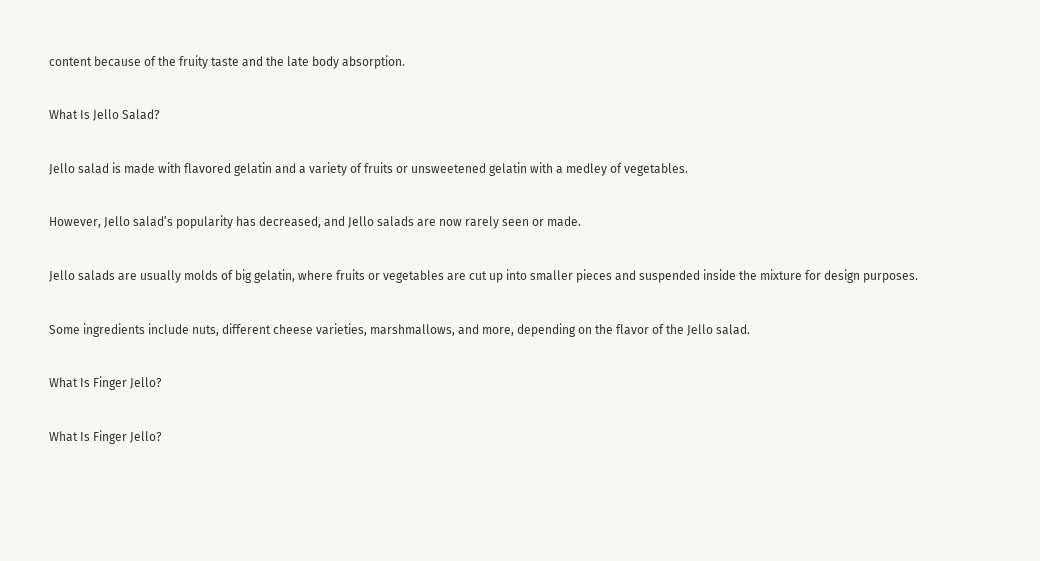content because of the fruity taste and the late body absorption.

What Is Jello Salad?

Jello salad is made with flavored gelatin and a variety of fruits or unsweetened gelatin with a medley of vegetables.

However, Jello salad’s popularity has decreased, and Jello salads are now rarely seen or made.

Jello salads are usually molds of big gelatin, where fruits or vegetables are cut up into smaller pieces and suspended inside the mixture for design purposes.

Some ingredients include nuts, different cheese varieties, marshmallows, and more, depending on the flavor of the Jello salad.

What Is Finger Jello?

What Is Finger Jello?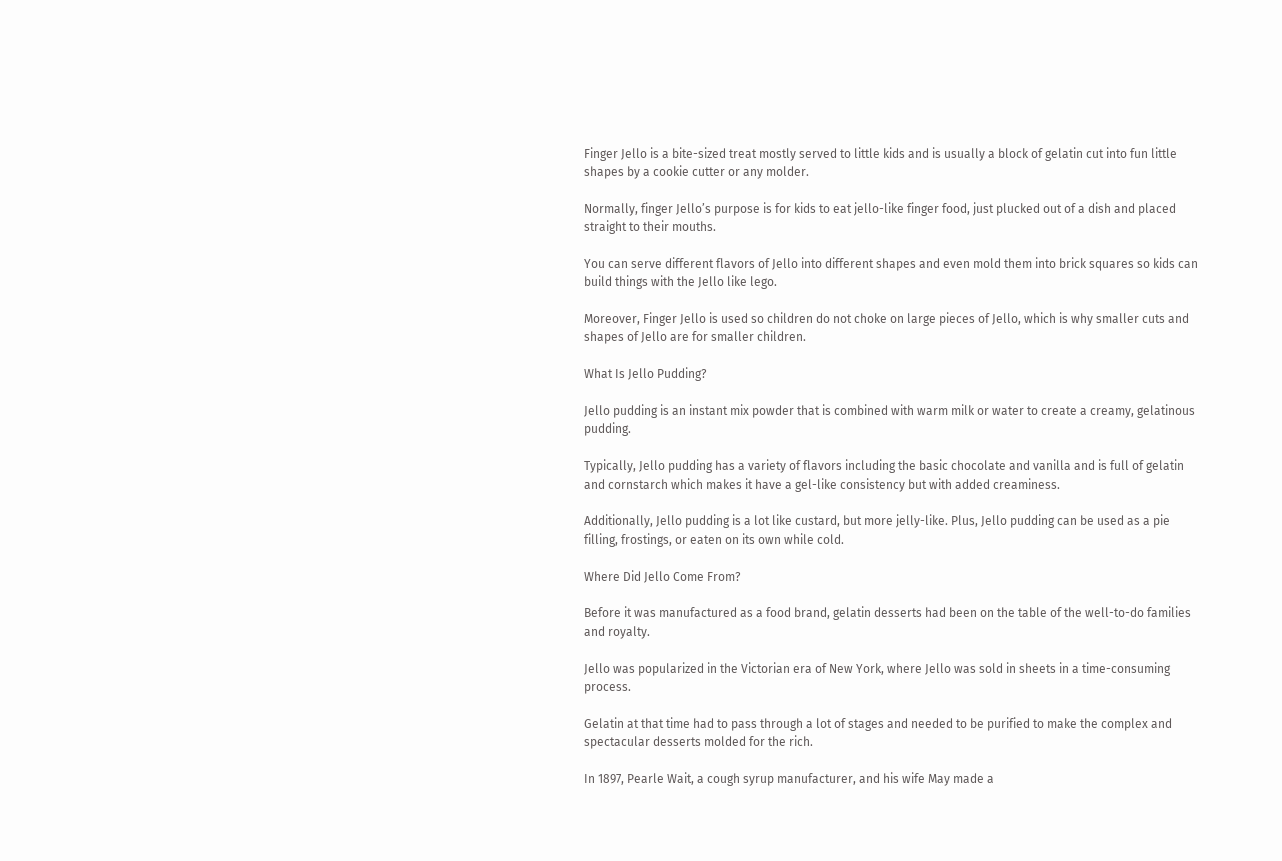Finger Jello is a bite-sized treat mostly served to little kids and is usually a block of gelatin cut into fun little shapes by a cookie cutter or any molder.

Normally, finger Jello’s purpose is for kids to eat jello-like finger food, just plucked out of a dish and placed straight to their mouths.

You can serve different flavors of Jello into different shapes and even mold them into brick squares so kids can build things with the Jello like lego.

Moreover, Finger Jello is used so children do not choke on large pieces of Jello, which is why smaller cuts and shapes of Jello are for smaller children.

What Is Jello Pudding?

Jello pudding is an instant mix powder that is combined with warm milk or water to create a creamy, gelatinous pudding.

Typically, Jello pudding has a variety of flavors including the basic chocolate and vanilla and is full of gelatin and cornstarch which makes it have a gel-like consistency but with added creaminess.

Additionally, Jello pudding is a lot like custard, but more jelly-like. Plus, Jello pudding can be used as a pie filling, frostings, or eaten on its own while cold.

Where Did Jello Come From?

Before it was manufactured as a food brand, gelatin desserts had been on the table of the well-to-do families and royalty.

Jello was popularized in the Victorian era of New York, where Jello was sold in sheets in a time-consuming process.

Gelatin at that time had to pass through a lot of stages and needed to be purified to make the complex and spectacular desserts molded for the rich.

In 1897, Pearle Wait, a cough syrup manufacturer, and his wife May made a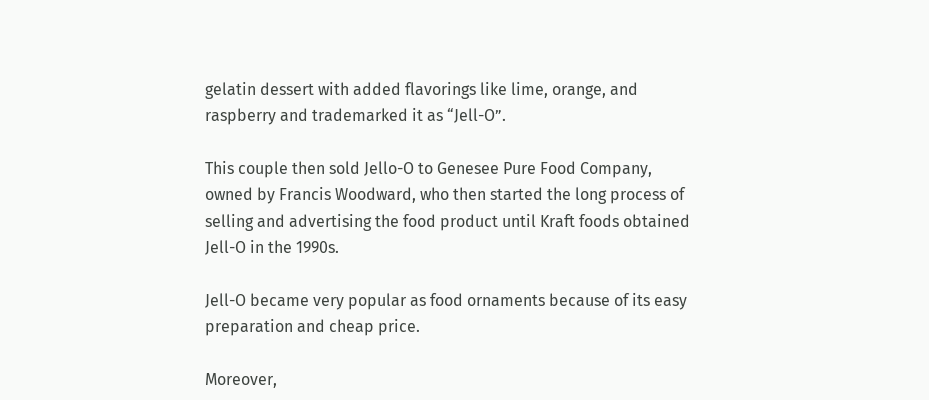gelatin dessert with added flavorings like lime, orange, and raspberry and trademarked it as “Jell-O”.

This couple then sold Jello-O to Genesee Pure Food Company, owned by Francis Woodward, who then started the long process of selling and advertising the food product until Kraft foods obtained Jell-O in the 1990s.

Jell-O became very popular as food ornaments because of its easy preparation and cheap price.

Moreover,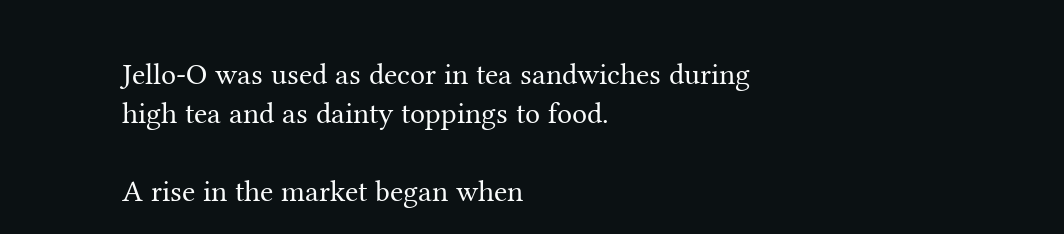Jello-O was used as decor in tea sandwiches during high tea and as dainty toppings to food.

A rise in the market began when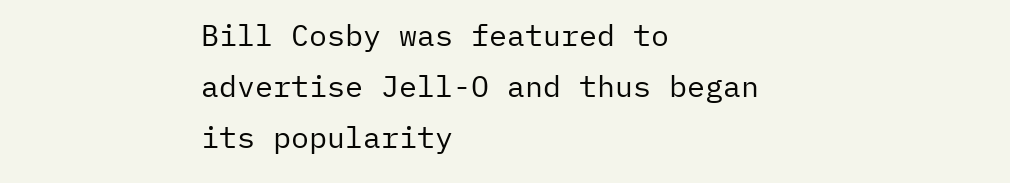Bill Cosby was featured to advertise Jell-O and thus began its popularity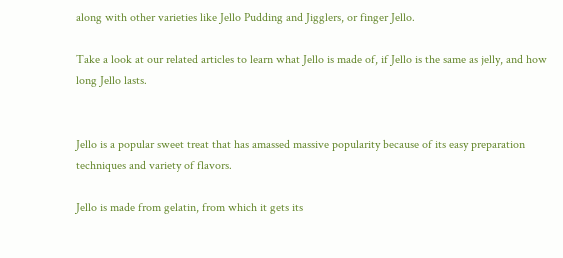along with other varieties like Jello Pudding and Jigglers, or finger Jello.

Take a look at our related articles to learn what Jello is made of, if Jello is the same as jelly, and how long Jello lasts.


Jello is a popular sweet treat that has amassed massive popularity because of its easy preparation techniques and variety of flavors.

Jello is made from gelatin, from which it gets its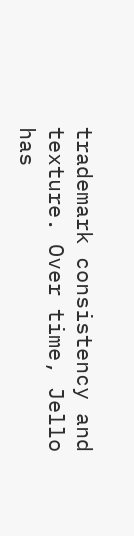trademark consistency and texture. Over time, Jello has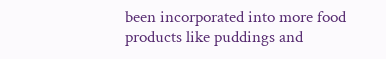been incorporated into more food products like puddings and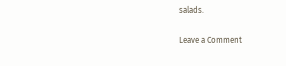salads.

Leave a Comment